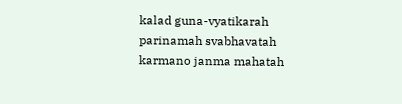kalad guna-vyatikarah
parinamah svabhavatah
karmano janma mahatah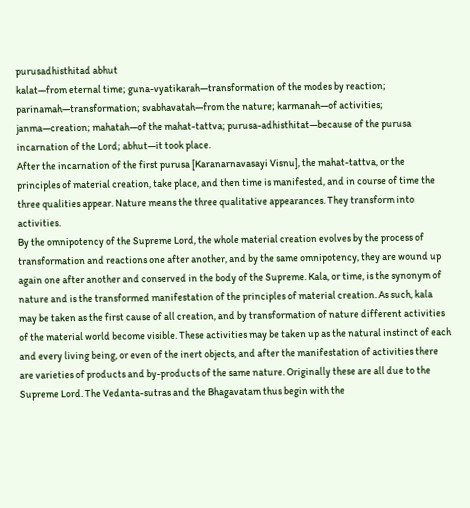purusadhisthitad abhut
kalat—from eternal time; guna-vyatikarah—transformation of the modes by reaction; parinamah—transformation; svabhavatah—from the nature; karmanah—of activities; janma—creation; mahatah—of the mahat-tattva; purusa-adhisthitat—because of the purusa incarnation of the Lord; abhut—it took place.
After the incarnation of the first purusa [Karanarnavasayi Visnu], the mahat-tattva, or the principles of material creation, take place, and then time is manifested, and in course of time the three qualities appear. Nature means the three qualitative appearances. They transform into activities.
By the omnipotency of the Supreme Lord, the whole material creation evolves by the process of transformation and reactions one after another, and by the same omnipotency, they are wound up again one after another and conserved in the body of the Supreme. Kala, or time, is the synonym of nature and is the transformed manifestation of the principles of material creation. As such, kala may be taken as the first cause of all creation, and by transformation of nature different activities of the material world become visible. These activities may be taken up as the natural instinct of each and every living being, or even of the inert objects, and after the manifestation of activities there are varieties of products and by-products of the same nature. Originally these are all due to the Supreme Lord. The Vedanta-sutras and the Bhagavatam thus begin with the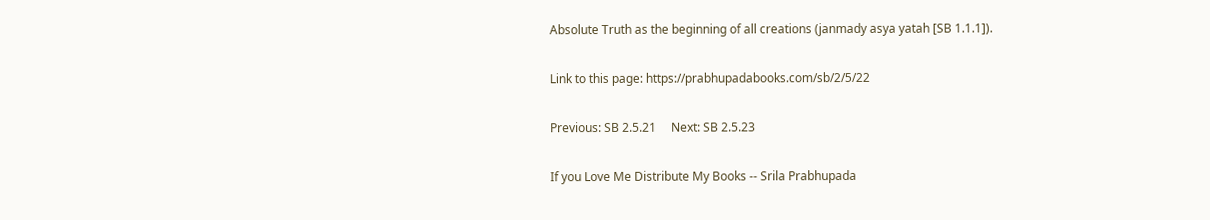Absolute Truth as the beginning of all creations (janmady asya yatah [SB 1.1.1]).

Link to this page: https://prabhupadabooks.com/sb/2/5/22

Previous: SB 2.5.21     Next: SB 2.5.23

If you Love Me Distribute My Books -- Srila Prabhupada